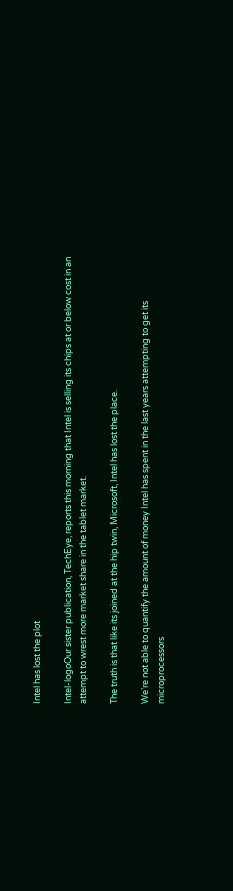Intel has lost the plot

Intel-logoOur sister publication, TechEye, reports this morning that Intel is selling its chips at or below cost in an attempt to wrest more market share in the tablet market.

The truth is that like its joined at the hip twin, Microsoft, Intel has lost the place.

We’re not able to quantify the amount of money Intel has spent in the last years attempting to get its microprocessors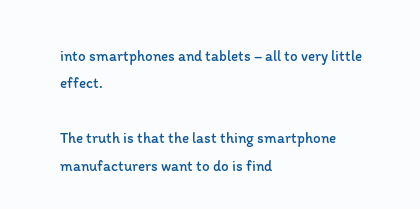into smartphones and tablets – all to very little effect.

The truth is that the last thing smartphone manufacturers want to do is find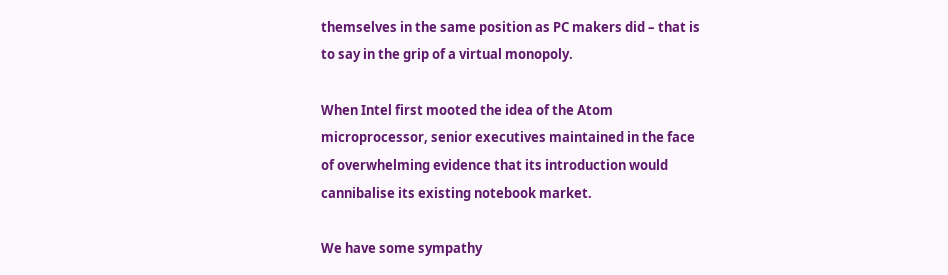themselves in the same position as PC makers did – that is to say in the grip of a virtual monopoly.

When Intel first mooted the idea of the Atom microprocessor, senior executives maintained in the face of overwhelming evidence that its introduction would cannibalise its existing notebook market.

We have some sympathy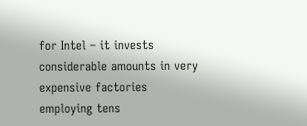for Intel – it invests considerable amounts in very expensive factories employing tens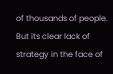of thousands of people.  But its clear lack of strategy in the face of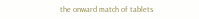the onward match of tablets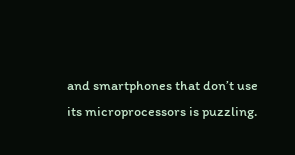and smartphones that don’t use its microprocessors is puzzling.